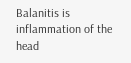Balanitis is inflammation of the head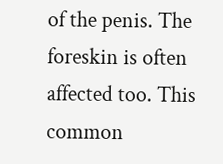of the penis. The foreskin is often affected too. This common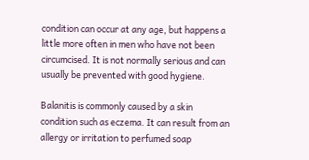condition can occur at any age, but happens a little more often in men who have not been circumcised. It is not normally serious and can usually be prevented with good hygiene.

Balanitis is commonly caused by a skin condition such as eczema. It can result from an allergy or irritation to perfumed soap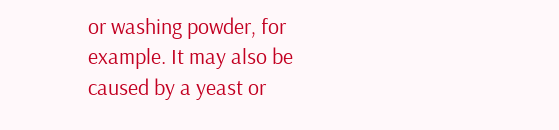or washing powder, for example. It may also be caused by a yeast or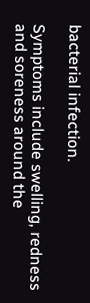bacterial infection.

Symptoms include swelling, redness and soreness around the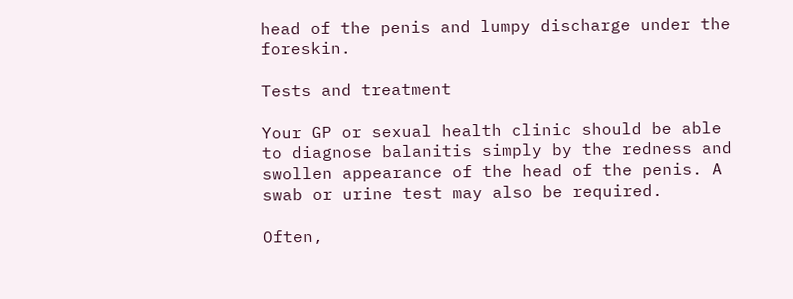head of the penis and lumpy discharge under the foreskin.

Tests and treatment

Your GP or sexual health clinic should be able to diagnose balanitis simply by the redness and swollen appearance of the head of the penis. A swab or urine test may also be required.

Often,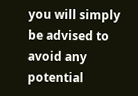you will simply be advised to avoid any potential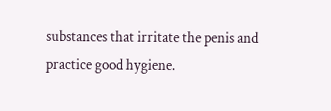substances that irritate the penis and practice good hygiene.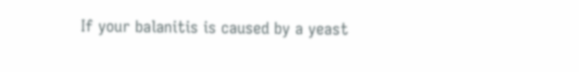If your balanitis is caused by a yeast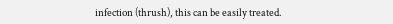infection (thrush), this can be easily treated.